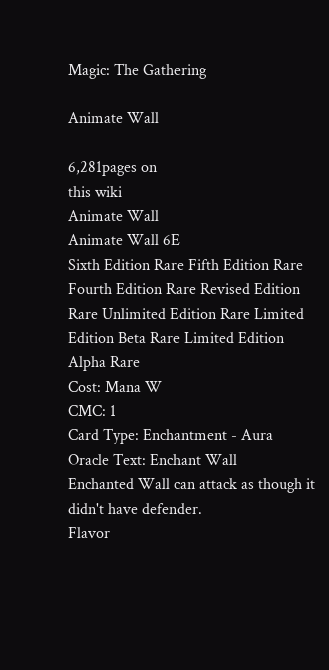Magic: The Gathering

Animate Wall

6,281pages on
this wiki
Animate Wall
Animate Wall 6E
Sixth Edition Rare Fifth Edition Rare Fourth Edition Rare Revised Edition Rare Unlimited Edition Rare Limited Edition Beta Rare Limited Edition Alpha Rare
Cost: Mana W
CMC: 1
Card Type: Enchantment - Aura
Oracle Text: Enchant Wall
Enchanted Wall can attack as though it didn't have defender.
Flavor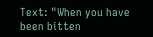Text: "When you have been bitten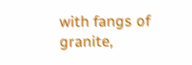with fangs of granite,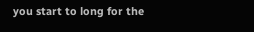you start to long for the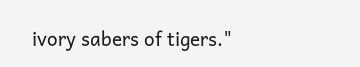ivory sabers of tigers."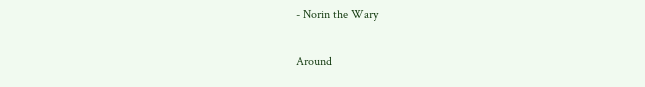- Norin the Wary

Around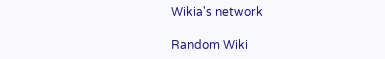Wikia's network

Random Wiki